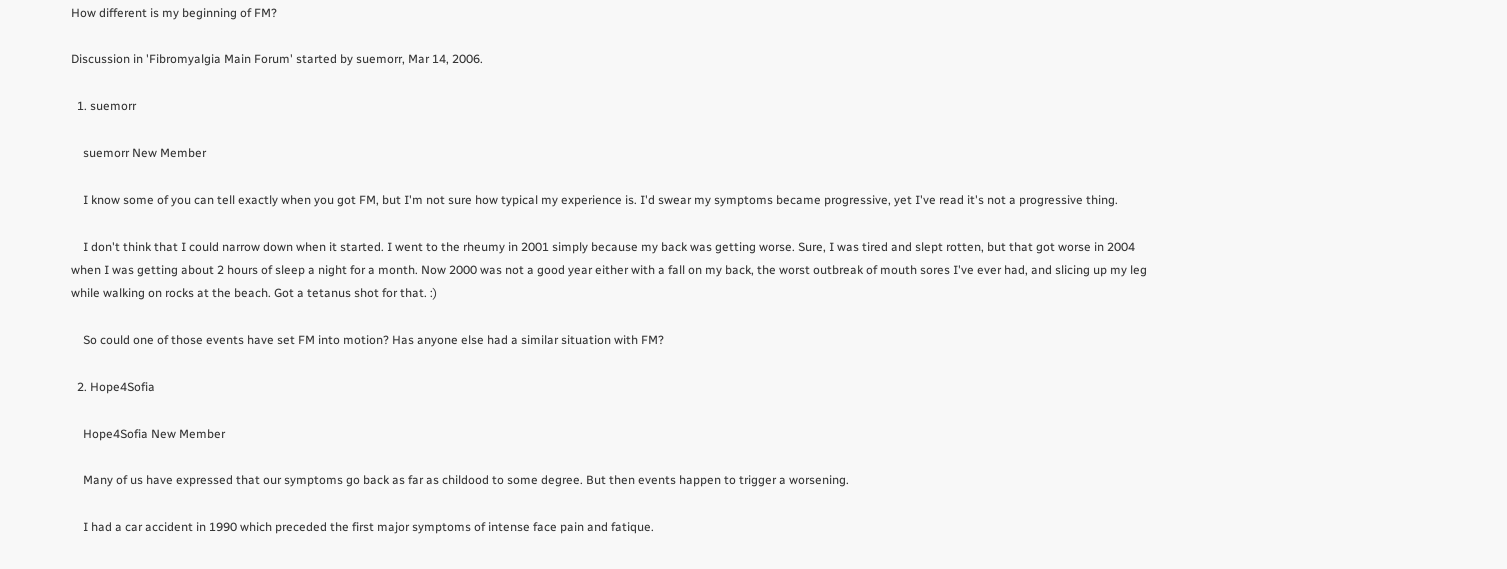How different is my beginning of FM?

Discussion in 'Fibromyalgia Main Forum' started by suemorr, Mar 14, 2006.

  1. suemorr

    suemorr New Member

    I know some of you can tell exactly when you got FM, but I'm not sure how typical my experience is. I'd swear my symptoms became progressive, yet I've read it's not a progressive thing.

    I don't think that I could narrow down when it started. I went to the rheumy in 2001 simply because my back was getting worse. Sure, I was tired and slept rotten, but that got worse in 2004 when I was getting about 2 hours of sleep a night for a month. Now 2000 was not a good year either with a fall on my back, the worst outbreak of mouth sores I've ever had, and slicing up my leg while walking on rocks at the beach. Got a tetanus shot for that. :)

    So could one of those events have set FM into motion? Has anyone else had a similar situation with FM?

  2. Hope4Sofia

    Hope4Sofia New Member

    Many of us have expressed that our symptoms go back as far as childood to some degree. But then events happen to trigger a worsening.

    I had a car accident in 1990 which preceded the first major symptoms of intense face pain and fatique.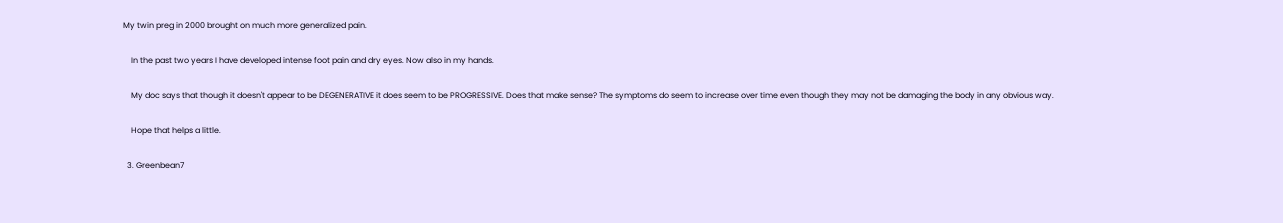My twin preg in 2000 brought on much more generalized pain.

    In the past two years I have developed intense foot pain and dry eyes. Now also in my hands.

    My doc says that though it doesn't appear to be DEGENERATIVE it does seem to be PROGRESSIVE. Does that make sense? The symptoms do seem to increase over time even though they may not be damaging the body in any obvious way.

    Hope that helps a little.

  3. Greenbean7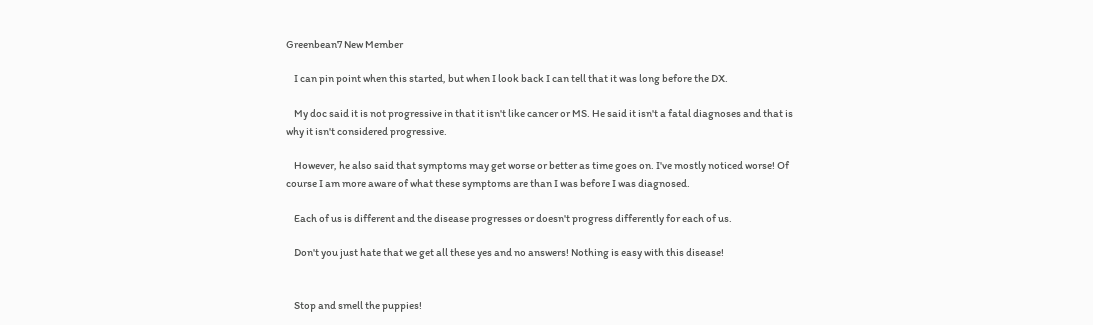Greenbean7 New Member

    I can pin point when this started, but when I look back I can tell that it was long before the DX.

    My doc said it is not progressive in that it isn't like cancer or MS. He said it isn't a fatal diagnoses and that is why it isn't considered progressive.

    However, he also said that symptoms may get worse or better as time goes on. I've mostly noticed worse! Of course I am more aware of what these symptoms are than I was before I was diagnosed.

    Each of us is different and the disease progresses or doesn't progress differently for each of us.

    Don't you just hate that we get all these yes and no answers! Nothing is easy with this disease!


    Stop and smell the puppies!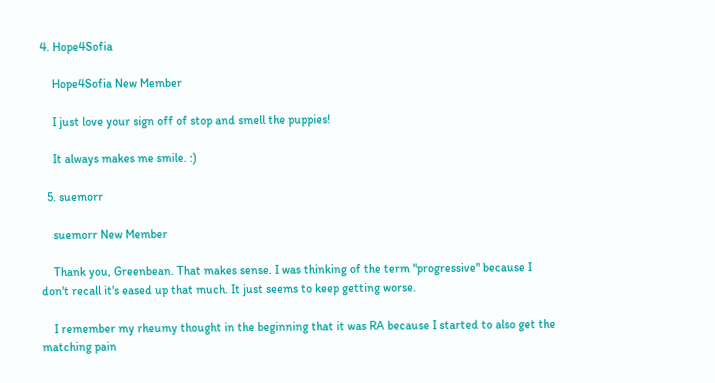4. Hope4Sofia

    Hope4Sofia New Member

    I just love your sign off of stop and smell the puppies!

    It always makes me smile. :)

  5. suemorr

    suemorr New Member

    Thank you, Greenbean. That makes sense. I was thinking of the term "progressive" because I don't recall it's eased up that much. It just seems to keep getting worse.

    I remember my rheumy thought in the beginning that it was RA because I started to also get the matching pain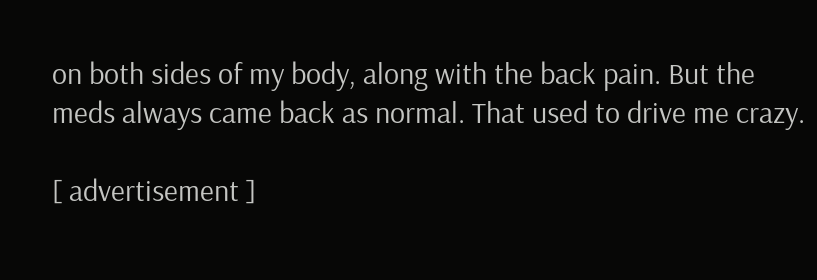on both sides of my body, along with the back pain. But the meds always came back as normal. That used to drive me crazy.

[ advertisement ]